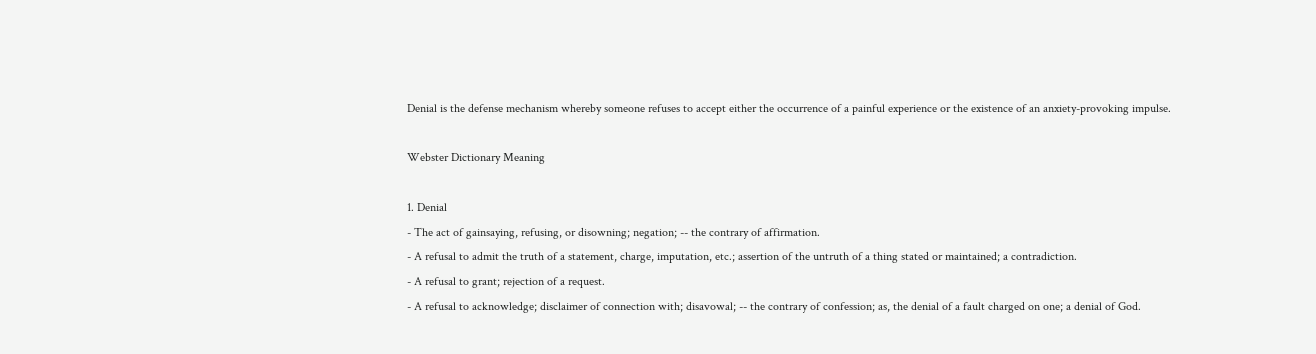Denial is the defense mechanism whereby someone refuses to accept either the occurrence of a painful experience or the existence of an anxiety-provoking impulse.

Webster Dictionary Meaning

1. Denial
- The act of gainsaying, refusing, or disowning; negation; -- the contrary of affirmation.
- A refusal to admit the truth of a statement, charge, imputation, etc.; assertion of the untruth of a thing stated or maintained; a contradiction.
- A refusal to grant; rejection of a request.
- A refusal to acknowledge; disclaimer of connection with; disavowal; -- the contrary of confession; as, the denial of a fault charged on one; a denial of God.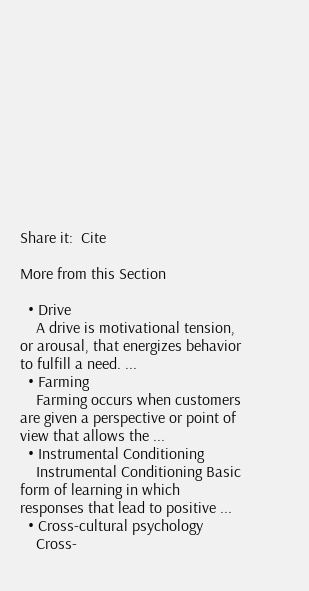Share it:  Cite

More from this Section

  • Drive
    A drive is motivational tension, or arousal, that energizes behavior to fulfill a need. ...
  • Farming
    Farming occurs when customers are given a perspective or point of view that allows the ...
  • Instrumental Conditioning
    Instrumental Conditioning Basic form of learning in which responses that lead to positive ...
  • Cross-cultural psychology
    Cross-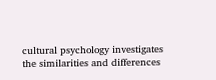cultural psychology investigates the similarities and differences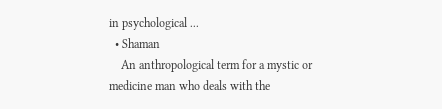in psychological ...
  • Shaman
    An anthropological term for a mystic or medicine man who deals with the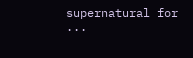supernatural for ...